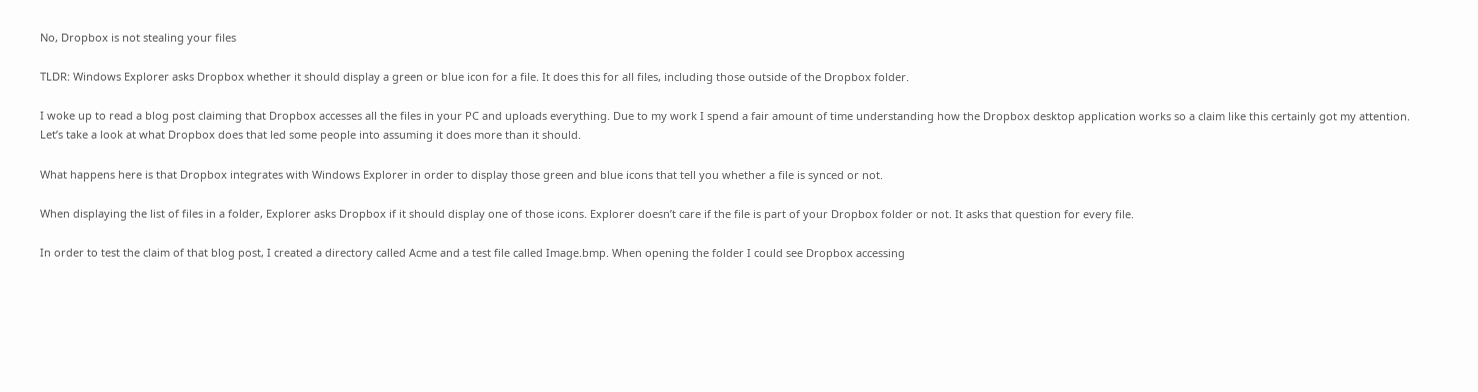No, Dropbox is not stealing your files

TLDR: Windows Explorer asks Dropbox whether it should display a green or blue icon for a file. It does this for all files, including those outside of the Dropbox folder.

I woke up to read a blog post claiming that Dropbox accesses all the files in your PC and uploads everything. Due to my work I spend a fair amount of time understanding how the Dropbox desktop application works so a claim like this certainly got my attention. Let’s take a look at what Dropbox does that led some people into assuming it does more than it should.

What happens here is that Dropbox integrates with Windows Explorer in order to display those green and blue icons that tell you whether a file is synced or not.

When displaying the list of files in a folder, Explorer asks Dropbox if it should display one of those icons. Explorer doesn’t care if the file is part of your Dropbox folder or not. It asks that question for every file.

In order to test the claim of that blog post, I created a directory called Acme and a test file called Image.bmp. When opening the folder I could see Dropbox accessing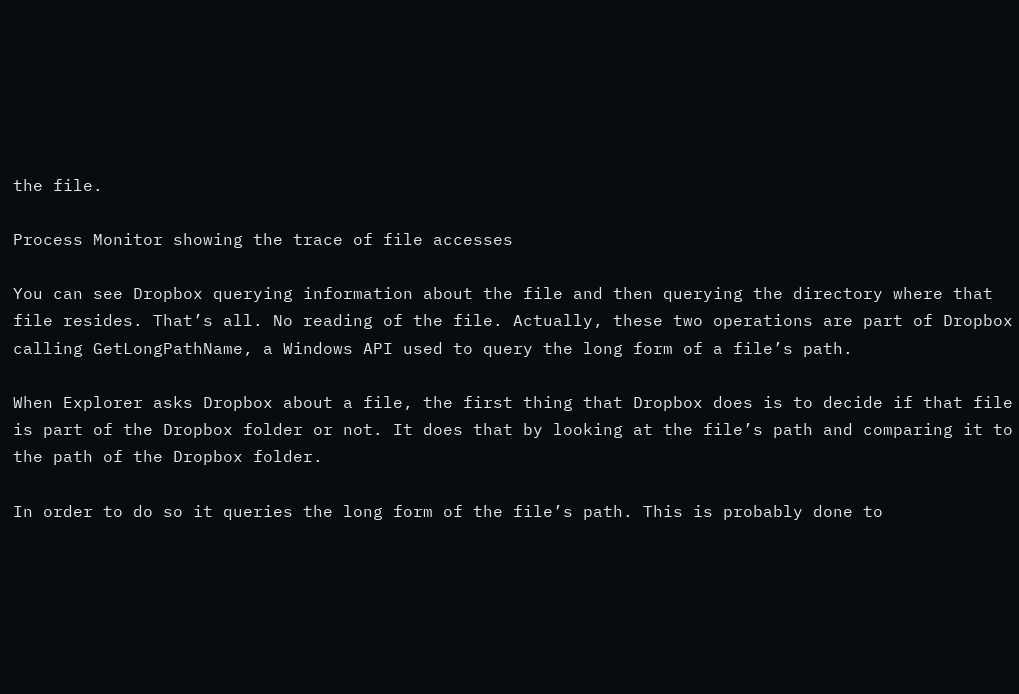the file.

Process Monitor showing the trace of file accesses

You can see Dropbox querying information about the file and then querying the directory where that file resides. That’s all. No reading of the file. Actually, these two operations are part of Dropbox calling GetLongPathName, a Windows API used to query the long form of a file’s path.

When Explorer asks Dropbox about a file, the first thing that Dropbox does is to decide if that file is part of the Dropbox folder or not. It does that by looking at the file’s path and comparing it to the path of the Dropbox folder.

In order to do so it queries the long form of the file’s path. This is probably done to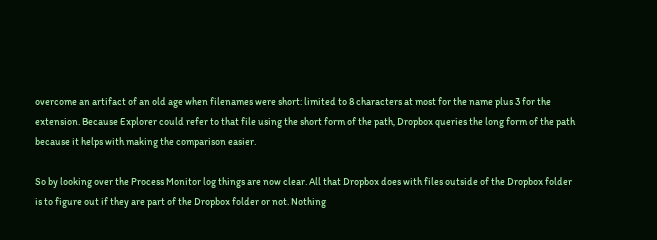overcome an artifact of an old age when filenames were short: limited to 8 characters at most for the name plus 3 for the extension. Because Explorer could refer to that file using the short form of the path, Dropbox queries the long form of the path because it helps with making the comparison easier.

So by looking over the Process Monitor log things are now clear. All that Dropbox does with files outside of the Dropbox folder is to figure out if they are part of the Dropbox folder or not. Nothing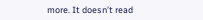more. It doesn’t read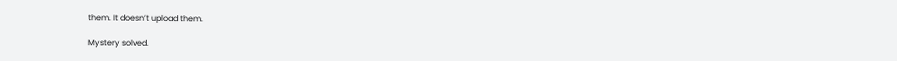them. It doesn’t upload them.

Mystery solved.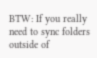BTW: If you really need to sync folders outside of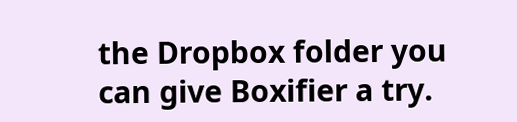the Dropbox folder you can give Boxifier a try.